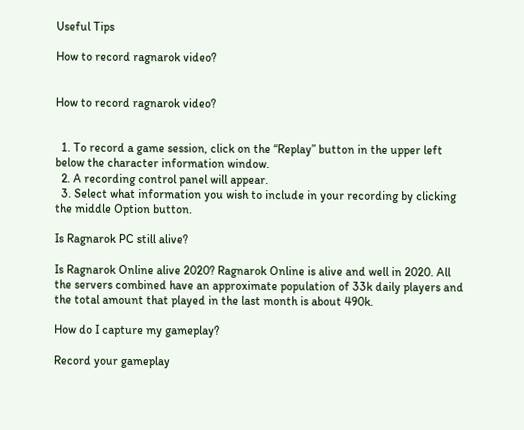Useful Tips

How to record ragnarok video?


How to record ragnarok video?


  1. To record a game session, click on the “Replay” button in the upper left below the character information window.
  2. A recording control panel will appear.
  3. Select what information you wish to include in your recording by clicking the middle Option button.

Is Ragnarok PC still alive?

Is Ragnarok Online alive 2020? Ragnarok Online is alive and well in 2020. All the servers combined have an approximate population of 33k daily players and the total amount that played in the last month is about 490k.

How do I capture my gameplay?

Record your gameplay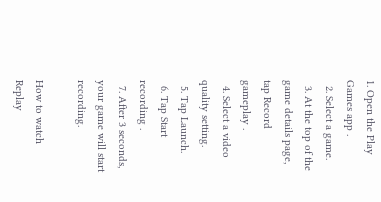1. Open the Play Games app .
  2. Select a game.
  3. At the top of the game details page, tap Record gameplay .
  4. Select a video quality setting.
  5. Tap Launch.
  6. Tap Start recording .
  7. After 3 seconds, your game will start recording.

How to watch Replay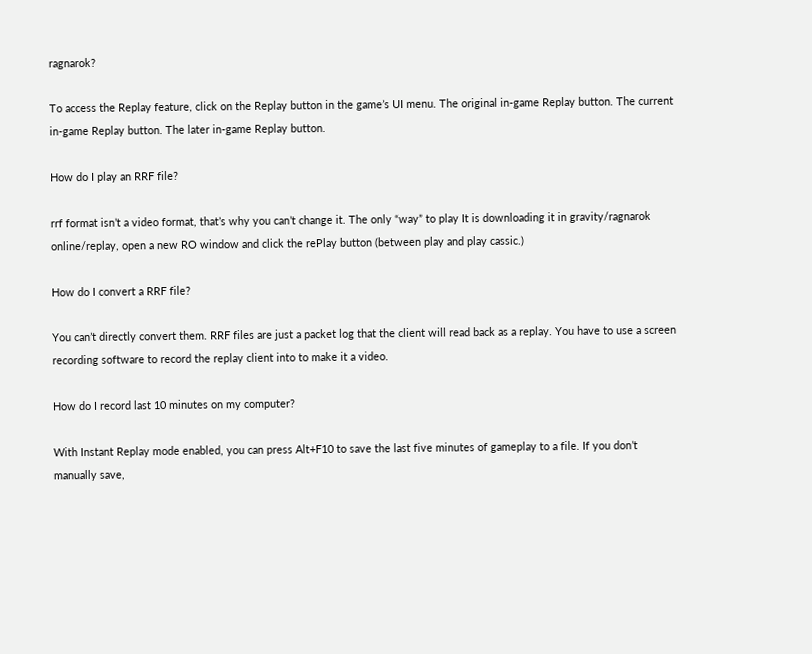ragnarok?

To access the Replay feature, click on the Replay button in the game’s UI menu. The original in-game Replay button. The current in-game Replay button. The later in-game Replay button.

How do I play an RRF file?

rrf format isn’t a video format, that’s why you can’t change it. The only “way” to play It is downloading it in gravity/ragnarok online/replay, open a new RO window and click the rePlay button (between play and play cassic.)

How do I convert a RRF file?

You can’t directly convert them. RRF files are just a packet log that the client will read back as a replay. You have to use a screen recording software to record the replay client into to make it a video.

How do I record last 10 minutes on my computer?

With Instant Replay mode enabled, you can press Alt+F10 to save the last five minutes of gameplay to a file. If you don’t manually save,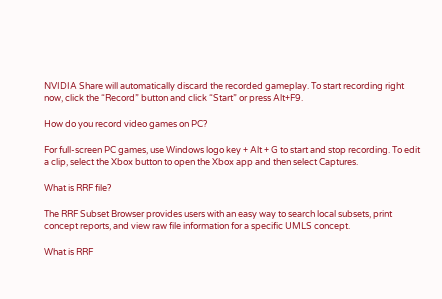NVIDIA Share will automatically discard the recorded gameplay. To start recording right now, click the “Record” button and click “Start” or press Alt+F9.

How do you record video games on PC?

For full-screen PC games, use Windows logo key + Alt + G to start and stop recording. To edit a clip, select the Xbox button to open the Xbox app and then select Captures.

What is RRF file?

The RRF Subset Browser provides users with an easy way to search local subsets, print concept reports, and view raw file information for a specific UMLS concept.

What is RRF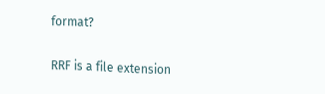format?

RRF is a file extension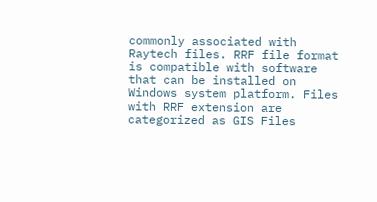commonly associated with Raytech files. RRF file format is compatible with software that can be installed on Windows system platform. Files with RRF extension are categorized as GIS Files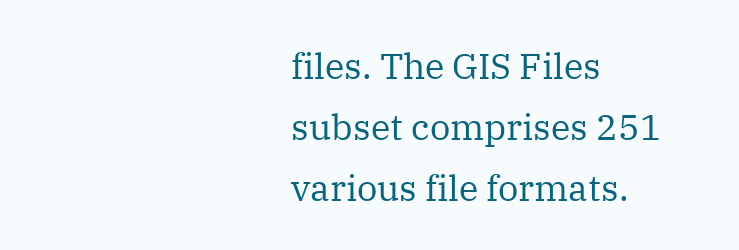files. The GIS Files subset comprises 251 various file formats.